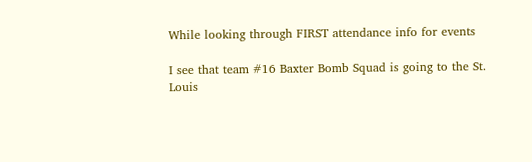While looking through FIRST attendance info for events

I see that team #16 Baxter Bomb Squad is going to the St. Louis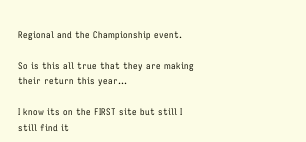Regional and the Championship event.

So is this all true that they are making their return this year…

I know its on the FIRST site but still I still find it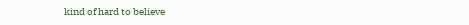kind of hard to believe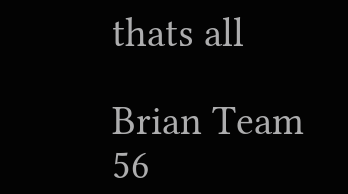thats all

Brian Team 56